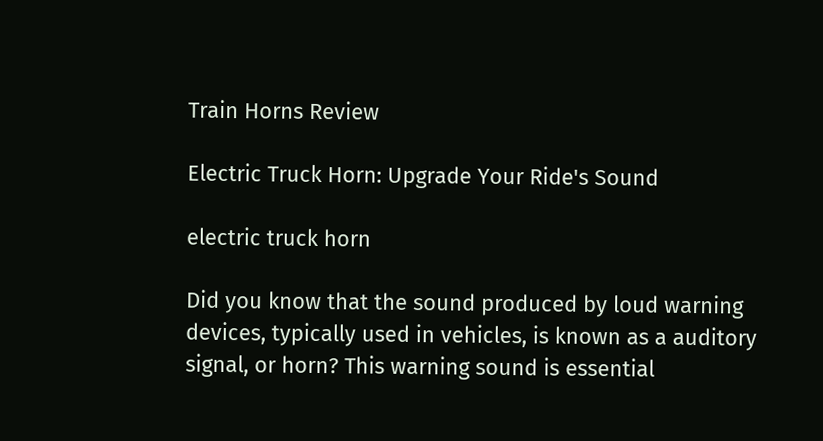Train Horns Review

Electric Truck Horn: Upgrade Your Ride's Sound

electric truck horn

Did you know that the sound produced by loud warning devices, typically used in vehicles, is known as a auditory signal, or horn? This warning sound is essential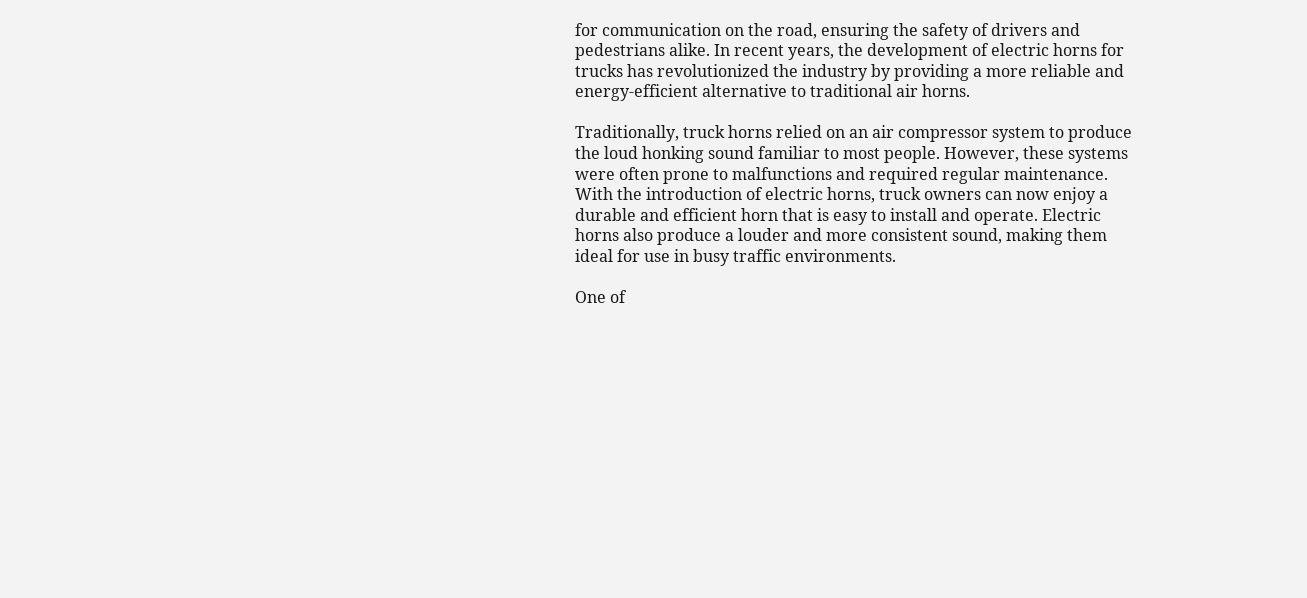for communication on the road, ensuring the safety of drivers and pedestrians alike. In recent years, the development of electric horns for trucks has revolutionized the industry by providing a more reliable and energy-efficient alternative to traditional air horns.

Traditionally, truck horns relied on an air compressor system to produce the loud honking sound familiar to most people. However, these systems were often prone to malfunctions and required regular maintenance. With the introduction of electric horns, truck owners can now enjoy a durable and efficient horn that is easy to install and operate. Electric horns also produce a louder and more consistent sound, making them ideal for use in busy traffic environments.

One of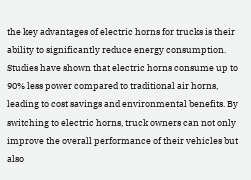the key advantages of electric horns for trucks is their ability to significantly reduce energy consumption. Studies have shown that electric horns consume up to 90% less power compared to traditional air horns, leading to cost savings and environmental benefits. By switching to electric horns, truck owners can not only improve the overall performance of their vehicles but also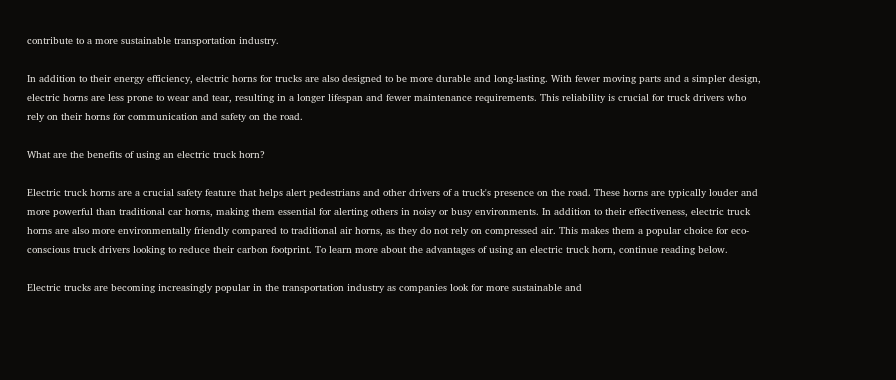contribute to a more sustainable transportation industry.

In addition to their energy efficiency, electric horns for trucks are also designed to be more durable and long-lasting. With fewer moving parts and a simpler design, electric horns are less prone to wear and tear, resulting in a longer lifespan and fewer maintenance requirements. This reliability is crucial for truck drivers who rely on their horns for communication and safety on the road.

What are the benefits of using an electric truck horn?

Electric truck horns are a crucial safety feature that helps alert pedestrians and other drivers of a truck's presence on the road. These horns are typically louder and more powerful than traditional car horns, making them essential for alerting others in noisy or busy environments. In addition to their effectiveness, electric truck horns are also more environmentally friendly compared to traditional air horns, as they do not rely on compressed air. This makes them a popular choice for eco-conscious truck drivers looking to reduce their carbon footprint. To learn more about the advantages of using an electric truck horn, continue reading below.

Electric trucks are becoming increasingly popular in the transportation industry as companies look for more sustainable and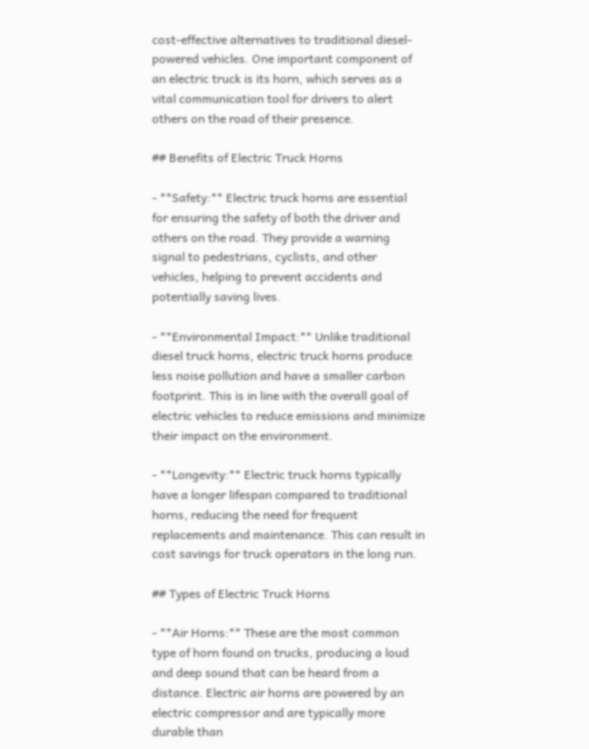cost-effective alternatives to traditional diesel-powered vehicles. One important component of an electric truck is its horn, which serves as a vital communication tool for drivers to alert others on the road of their presence.

## Benefits of Electric Truck Horns

- **Safety:** Electric truck horns are essential for ensuring the safety of both the driver and others on the road. They provide a warning signal to pedestrians, cyclists, and other vehicles, helping to prevent accidents and potentially saving lives.

- **Environmental Impact:** Unlike traditional diesel truck horns, electric truck horns produce less noise pollution and have a smaller carbon footprint. This is in line with the overall goal of electric vehicles to reduce emissions and minimize their impact on the environment.

- **Longevity:** Electric truck horns typically have a longer lifespan compared to traditional horns, reducing the need for frequent replacements and maintenance. This can result in cost savings for truck operators in the long run.

## Types of Electric Truck Horns

- **Air Horns:** These are the most common type of horn found on trucks, producing a loud and deep sound that can be heard from a distance. Electric air horns are powered by an electric compressor and are typically more durable than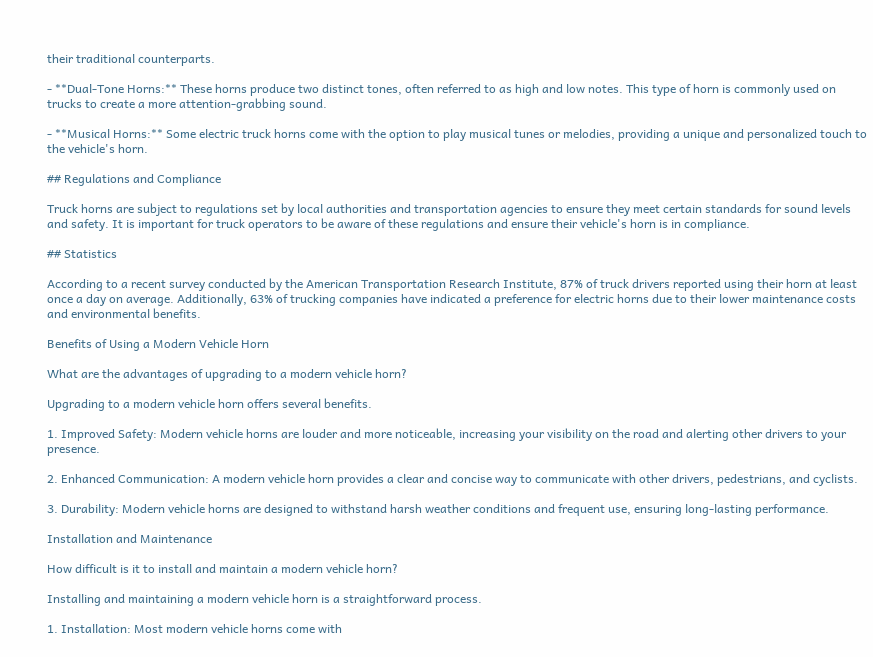their traditional counterparts.

- **Dual-Tone Horns:** These horns produce two distinct tones, often referred to as high and low notes. This type of horn is commonly used on trucks to create a more attention-grabbing sound.

- **Musical Horns:** Some electric truck horns come with the option to play musical tunes or melodies, providing a unique and personalized touch to the vehicle's horn.

## Regulations and Compliance

Truck horns are subject to regulations set by local authorities and transportation agencies to ensure they meet certain standards for sound levels and safety. It is important for truck operators to be aware of these regulations and ensure their vehicle's horn is in compliance.

## Statistics

According to a recent survey conducted by the American Transportation Research Institute, 87% of truck drivers reported using their horn at least once a day on average. Additionally, 63% of trucking companies have indicated a preference for electric horns due to their lower maintenance costs and environmental benefits.

Benefits of Using a Modern Vehicle Horn

What are the advantages of upgrading to a modern vehicle horn?

Upgrading to a modern vehicle horn offers several benefits.

1. Improved Safety: Modern vehicle horns are louder and more noticeable, increasing your visibility on the road and alerting other drivers to your presence.

2. Enhanced Communication: A modern vehicle horn provides a clear and concise way to communicate with other drivers, pedestrians, and cyclists.

3. Durability: Modern vehicle horns are designed to withstand harsh weather conditions and frequent use, ensuring long-lasting performance.

Installation and Maintenance

How difficult is it to install and maintain a modern vehicle horn?

Installing and maintaining a modern vehicle horn is a straightforward process.

1. Installation: Most modern vehicle horns come with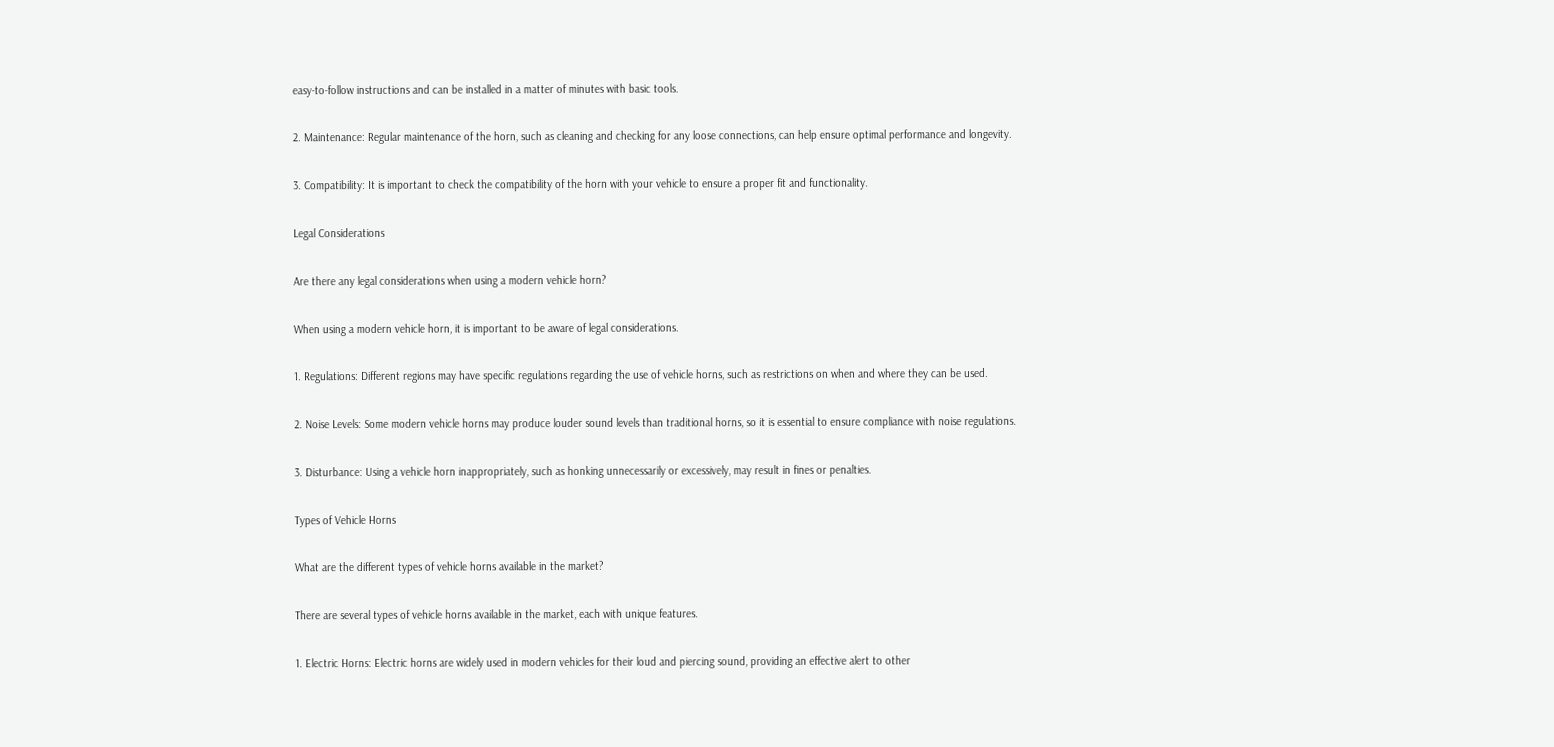easy-to-follow instructions and can be installed in a matter of minutes with basic tools.

2. Maintenance: Regular maintenance of the horn, such as cleaning and checking for any loose connections, can help ensure optimal performance and longevity.

3. Compatibility: It is important to check the compatibility of the horn with your vehicle to ensure a proper fit and functionality.

Legal Considerations

Are there any legal considerations when using a modern vehicle horn?

When using a modern vehicle horn, it is important to be aware of legal considerations.

1. Regulations: Different regions may have specific regulations regarding the use of vehicle horns, such as restrictions on when and where they can be used.

2. Noise Levels: Some modern vehicle horns may produce louder sound levels than traditional horns, so it is essential to ensure compliance with noise regulations.

3. Disturbance: Using a vehicle horn inappropriately, such as honking unnecessarily or excessively, may result in fines or penalties.

Types of Vehicle Horns

What are the different types of vehicle horns available in the market?

There are several types of vehicle horns available in the market, each with unique features.

1. Electric Horns: Electric horns are widely used in modern vehicles for their loud and piercing sound, providing an effective alert to other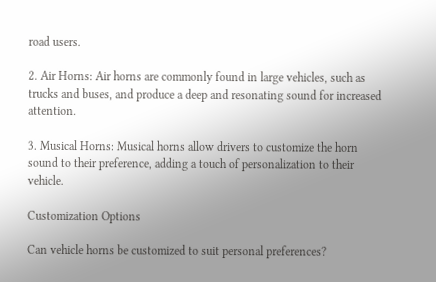road users.

2. Air Horns: Air horns are commonly found in large vehicles, such as trucks and buses, and produce a deep and resonating sound for increased attention.

3. Musical Horns: Musical horns allow drivers to customize the horn sound to their preference, adding a touch of personalization to their vehicle.

Customization Options

Can vehicle horns be customized to suit personal preferences?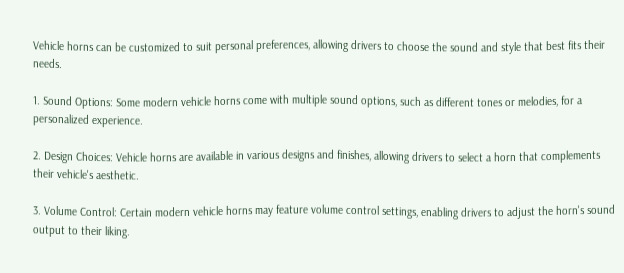Vehicle horns can be customized to suit personal preferences, allowing drivers to choose the sound and style that best fits their needs.

1. Sound Options: Some modern vehicle horns come with multiple sound options, such as different tones or melodies, for a personalized experience.

2. Design Choices: Vehicle horns are available in various designs and finishes, allowing drivers to select a horn that complements their vehicle's aesthetic.

3. Volume Control: Certain modern vehicle horns may feature volume control settings, enabling drivers to adjust the horn's sound output to their liking.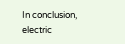In conclusion, electric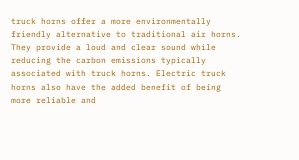truck horns offer a more environmentally friendly alternative to traditional air horns. They provide a loud and clear sound while reducing the carbon emissions typically associated with truck horns. Electric truck horns also have the added benefit of being more reliable and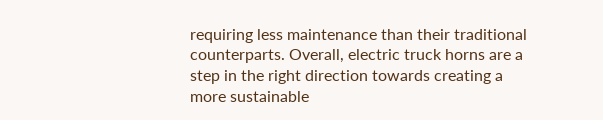requiring less maintenance than their traditional counterparts. Overall, electric truck horns are a step in the right direction towards creating a more sustainable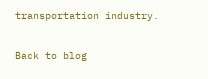transportation industry.

Back to blog